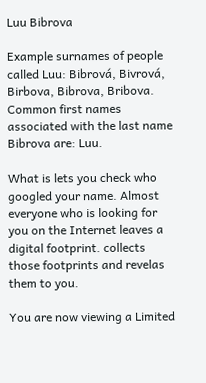Luu Bibrova

Example surnames of people called Luu: Bibrová, Bivrová, Birbova, Bibrova, Bribova. Common first names associated with the last name Bibrova are: Luu.

What is lets you check who googled your name. Almost everyone who is looking for you on the Internet leaves a digital footprint. collects those footprints and revelas them to you.

You are now viewing a Limited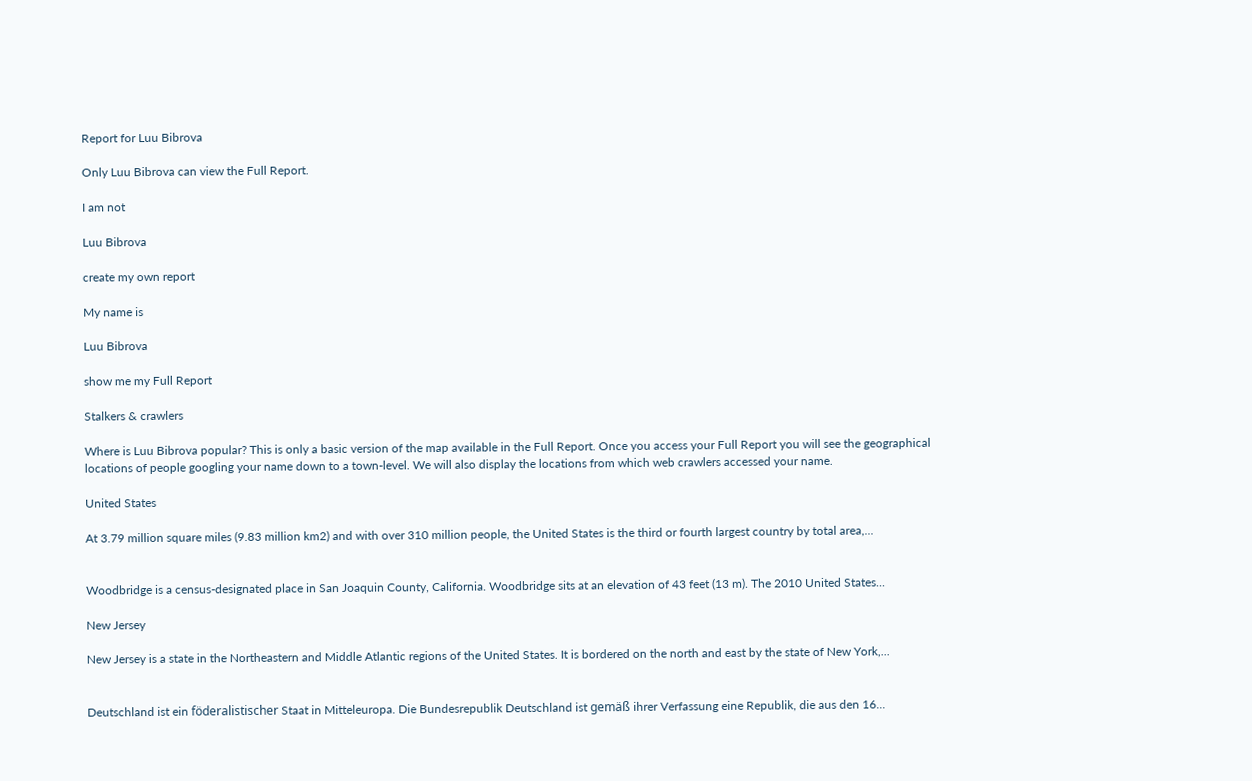Report for Luu Bibrova

Only Luu Bibrova can view the Full Report.

I am not

Luu Bibrova

create my own report

My name is

Luu Bibrova

show me my Full Report

Stalkers & crawlers

Where is Luu Bibrova popular? This is only a basic version of the map available in the Full Report. Once you access your Full Report you will see the geographical locations of people googling your name down to a town-level. We will also display the locations from which web crawlers accessed your name.

United States

At 3.79 million square miles (9.83 million km2) and with over 310 million people, the United States is the third or fourth largest country by total area,...


Woodbridge is a census-designated place in San Joaquin County, California. Woodbridge sits at an elevation of 43 feet (13 m). The 2010 United States...

New Jersey

New Jersey is a state in the Northeastern and Middle Atlantic regions of the United States. It is bordered on the north and east by the state of New York,...


Deutschland ist ein föderalistischer Staat in Mitteleuropa. Die Bundesrepublik Deutschland ist gemäß ihrer Verfassung eine Republik, die aus den 16...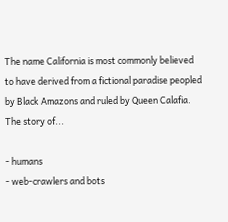The name California is most commonly believed to have derived from a fictional paradise peopled by Black Amazons and ruled by Queen Calafia. The story of...

- humans
- web-crawlers and bots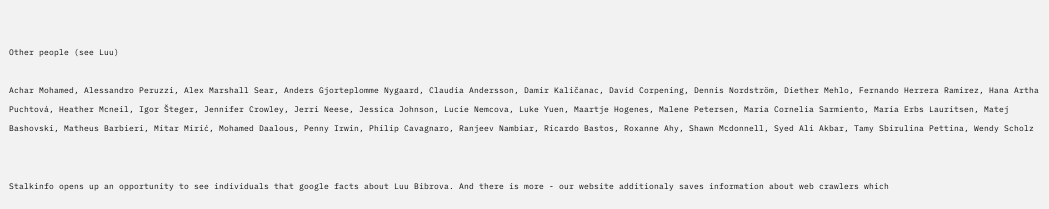Other people (see Luu)

Achar Mohamed, Alessandro Peruzzi, Alex Marshall Sear, Anders Gjorteplomme Nygaard, Claudia Andersson, Damir Kaličanac, David Corpening, Dennis Nordström, Diether Mehlo, Fernando Herrera Ramirez, Hana Artha Puchtová, Heather Mcneil, Igor Šteger, Jennifer Crowley, Jerri Neese, Jessica Johnson, Lucie Nemcova, Luke Yuen, Maartje Hogenes, Malene Petersen, Maria Cornelia Sarmiento, Maria Erbs Lauritsen, Matej Bashovski, Matheus Barbieri, Mitar Mirić, Mohamed Daalous, Penny Irwin, Philip Cavagnaro, Ranjeev Nambiar, Ricardo Bastos, Roxanne Ahy, Shawn Mcdonnell, Syed Ali Akbar, Tamy Sbirulina Pettina, Wendy Scholz


Stalkinfo opens up an opportunity to see individuals that google facts about Luu Bibrova. And there is more - our website additionaly saves information about web crawlers which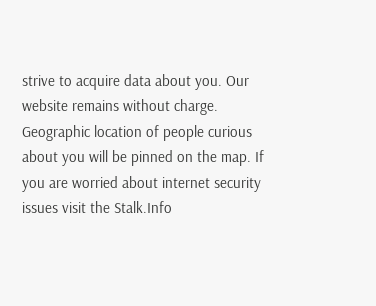strive to acquire data about you. Our website remains without charge. Geographic location of people curious about you will be pinned on the map. If you are worried about internet security issues visit the Stalk.Info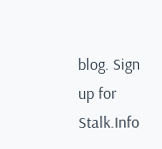blog. Sign up for Stalk.Info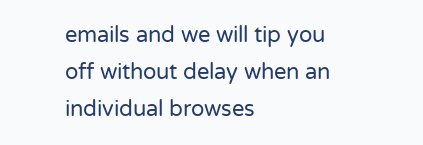emails and we will tip you off without delay when an individual browses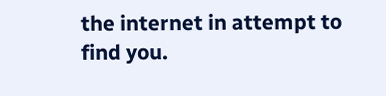the internet in attempt to find you.